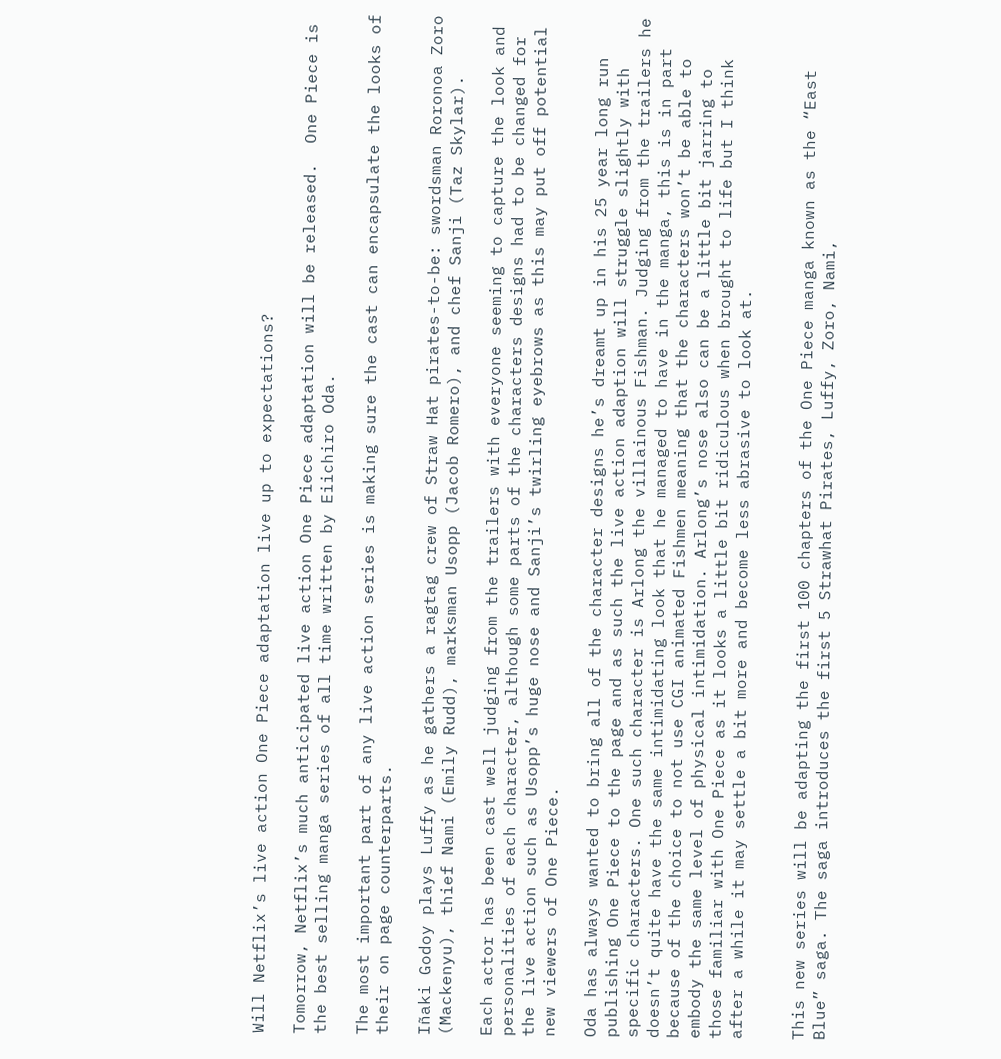Will Netflix’s live action One Piece adaptation live up to expectations?

Tomorrow, Netflix’s much anticipated live action One Piece adaptation will be released.  One Piece is the best selling manga series of all time written by Eiichiro Oda.

The most important part of any live action series is making sure the cast can encapsulate the looks of their on page counterparts.

Iñaki Godoy plays Luffy as he gathers a ragtag crew of Straw Hat pirates-to-be: swordsman Roronoa Zoro (Mackenyu), thief Nami (Emily Rudd), marksman Usopp (Jacob Romero), and chef Sanji (Taz Skylar).

Each actor has been cast well judging from the trailers with everyone seeming to capture the look and personalities of each character, although some parts of the characters designs had to be changed for the live action such as Usopp’s huge nose and Sanji’s twirling eyebrows as this may put off potential new viewers of One Piece.

Oda has always wanted to bring all of the character designs he’s dreamt up in his 25 year long run publishing One Piece to the page and as such the live action adaption will struggle slightly with specific characters. One such character is Arlong the villainous Fishman. Judging from the trailers he doesn’t quite have the same intimidating look that he managed to have in the manga, this is in part because of the choice to not use CGI animated Fishmen meaning that the characters won’t be able to embody the same level of physical intimidation. Arlong’s nose also can be a little bit jarring to those familiar with One Piece as it looks a little bit ridiculous when brought to life but I think after a while it may settle a bit more and become less abrasive to look at.


This new series will be adapting the first 100 chapters of the One Piece manga known as the “East Blue” saga. The saga introduces the first 5 Strawhat Pirates, Luffy, Zoro, Nami,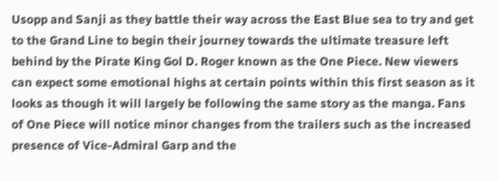Usopp and Sanji as they battle their way across the East Blue sea to try and get to the Grand Line to begin their journey towards the ultimate treasure left behind by the Pirate King Gol D. Roger known as the One Piece. New viewers can expect some emotional highs at certain points within this first season as it looks as though it will largely be following the same story as the manga. Fans of One Piece will notice minor changes from the trailers such as the increased presence of Vice-Admiral Garp and the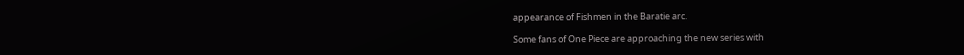appearance of Fishmen in the Baratie arc.

Some fans of One Piece are approaching the new series with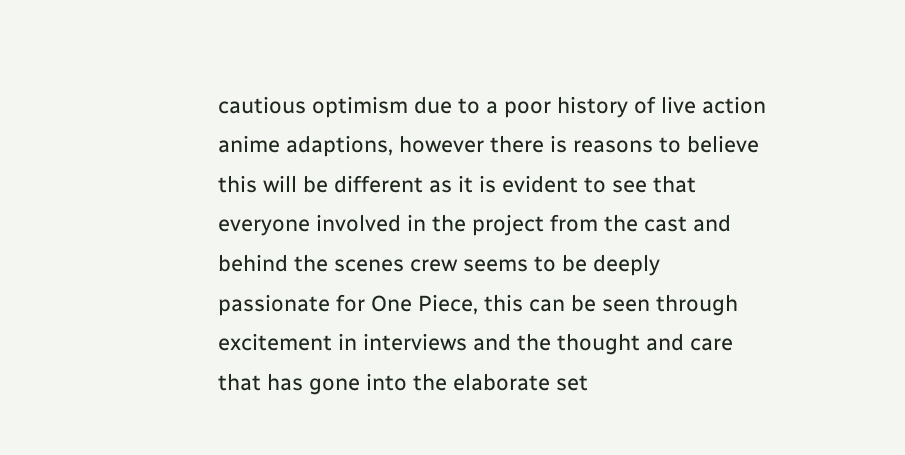cautious optimism due to a poor history of live action anime adaptions, however there is reasons to believe this will be different as it is evident to see that everyone involved in the project from the cast and behind the scenes crew seems to be deeply passionate for One Piece, this can be seen through excitement in interviews and the thought and care that has gone into the elaborate set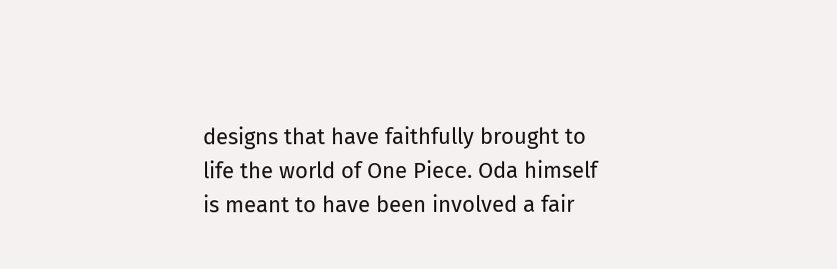designs that have faithfully brought to life the world of One Piece. Oda himself is meant to have been involved a fair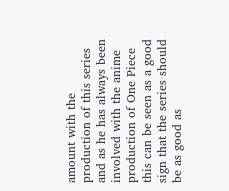amount with the production of this series and as he has always been involved with the anime production of One Piece this can be seen as a good sign that the series should be as good as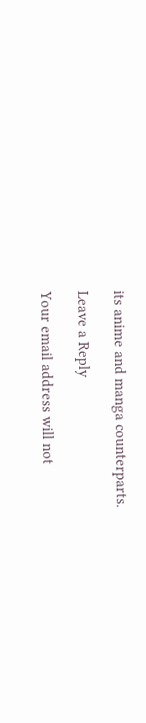its anime and manga counterparts.

Leave a Reply

Your email address will not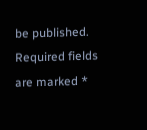be published. Required fields are marked *